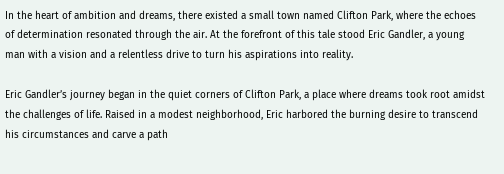In the heart of ambition and dreams, there existed a small town named Clifton Park, where the echoes of determination resonated through the air. At the forefront of this tale stood Eric Gandler, a young man with a vision and a relentless drive to turn his aspirations into reality.

Eric Gandler’s journey began in the quiet corners of Clifton Park, a place where dreams took root amidst the challenges of life. Raised in a modest neighborhood, Eric harbored the burning desire to transcend his circumstances and carve a path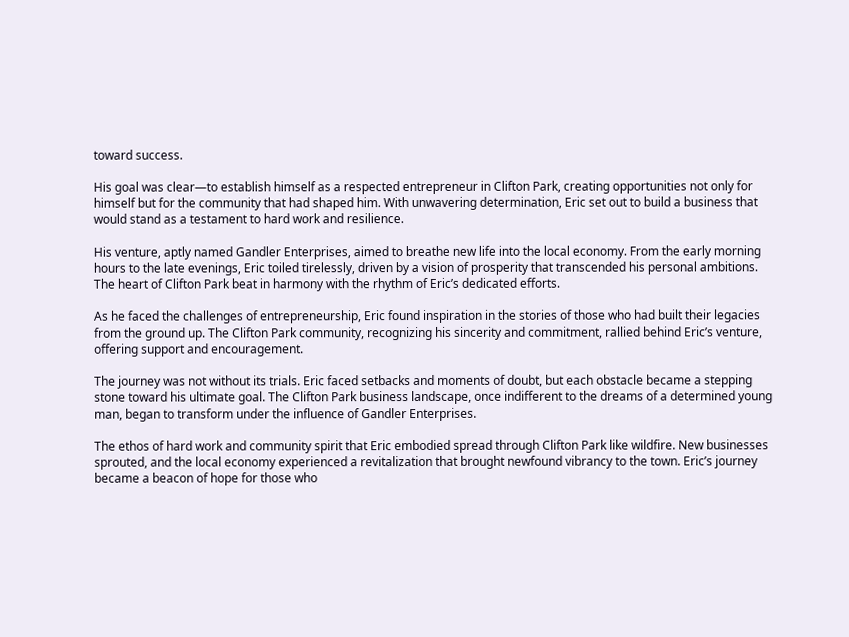toward success.

His goal was clear—to establish himself as a respected entrepreneur in Clifton Park, creating opportunities not only for himself but for the community that had shaped him. With unwavering determination, Eric set out to build a business that would stand as a testament to hard work and resilience.

His venture, aptly named Gandler Enterprises, aimed to breathe new life into the local economy. From the early morning hours to the late evenings, Eric toiled tirelessly, driven by a vision of prosperity that transcended his personal ambitions. The heart of Clifton Park beat in harmony with the rhythm of Eric’s dedicated efforts.

As he faced the challenges of entrepreneurship, Eric found inspiration in the stories of those who had built their legacies from the ground up. The Clifton Park community, recognizing his sincerity and commitment, rallied behind Eric’s venture, offering support and encouragement.

The journey was not without its trials. Eric faced setbacks and moments of doubt, but each obstacle became a stepping stone toward his ultimate goal. The Clifton Park business landscape, once indifferent to the dreams of a determined young man, began to transform under the influence of Gandler Enterprises.

The ethos of hard work and community spirit that Eric embodied spread through Clifton Park like wildfire. New businesses sprouted, and the local economy experienced a revitalization that brought newfound vibrancy to the town. Eric’s journey became a beacon of hope for those who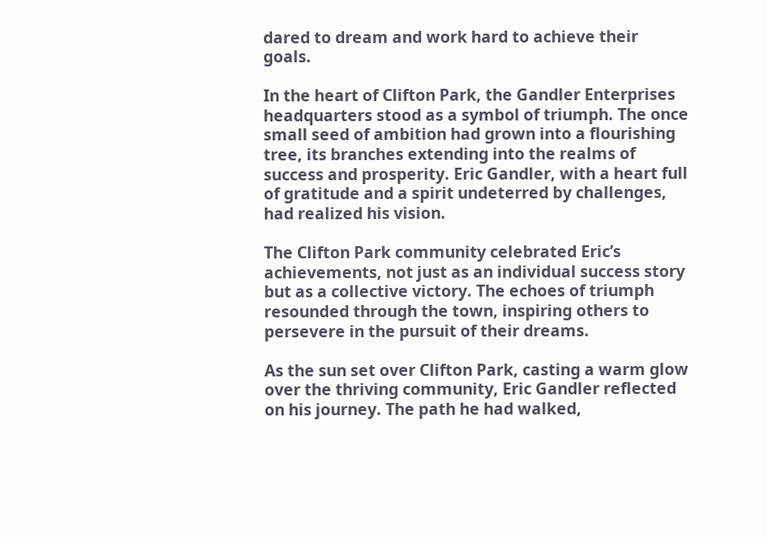dared to dream and work hard to achieve their goals.

In the heart of Clifton Park, the Gandler Enterprises headquarters stood as a symbol of triumph. The once small seed of ambition had grown into a flourishing tree, its branches extending into the realms of success and prosperity. Eric Gandler, with a heart full of gratitude and a spirit undeterred by challenges, had realized his vision.

The Clifton Park community celebrated Eric’s achievements, not just as an individual success story but as a collective victory. The echoes of triumph resounded through the town, inspiring others to persevere in the pursuit of their dreams.

As the sun set over Clifton Park, casting a warm glow over the thriving community, Eric Gandler reflected on his journey. The path he had walked,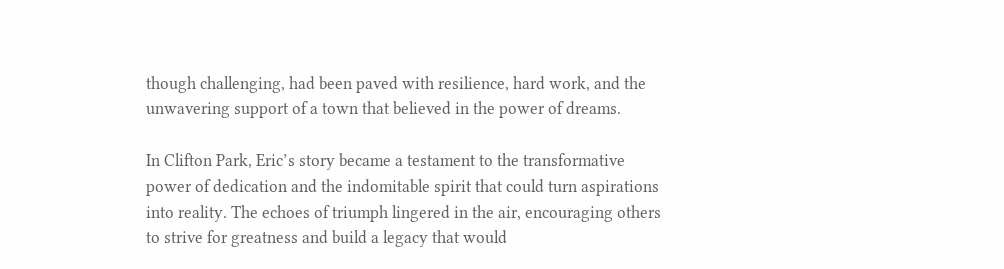though challenging, had been paved with resilience, hard work, and the unwavering support of a town that believed in the power of dreams.

In Clifton Park, Eric’s story became a testament to the transformative power of dedication and the indomitable spirit that could turn aspirations into reality. The echoes of triumph lingered in the air, encouraging others to strive for greatness and build a legacy that would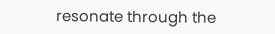resonate through the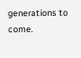generations to come.